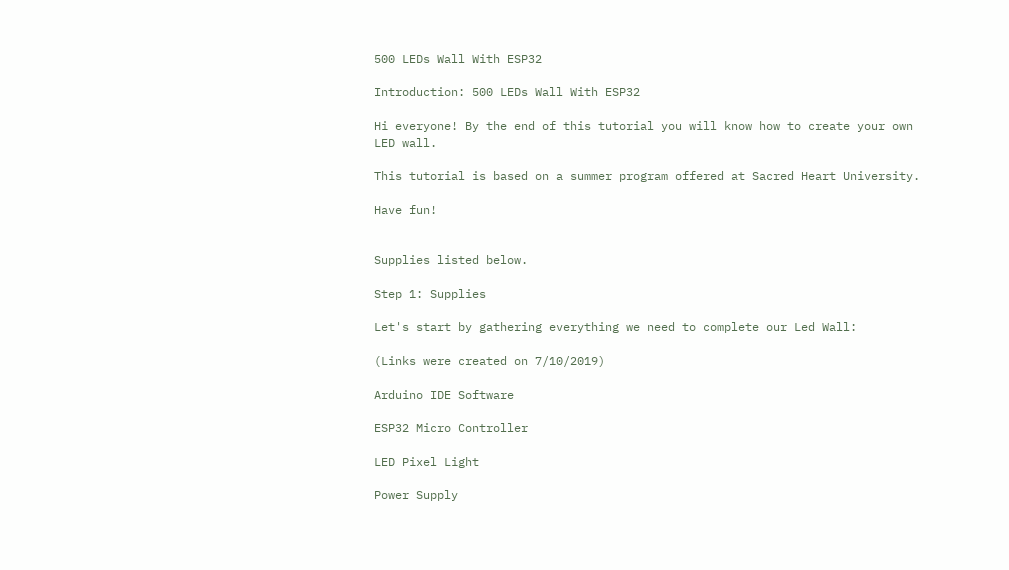500 LEDs Wall With ESP32

Introduction: 500 LEDs Wall With ESP32

Hi everyone! By the end of this tutorial you will know how to create your own LED wall.

This tutorial is based on a summer program offered at Sacred Heart University.

Have fun!


Supplies listed below.

Step 1: Supplies

Let's start by gathering everything we need to complete our Led Wall:

(Links were created on 7/10/2019)

Arduino IDE Software

ESP32 Micro Controller

LED Pixel Light

Power Supply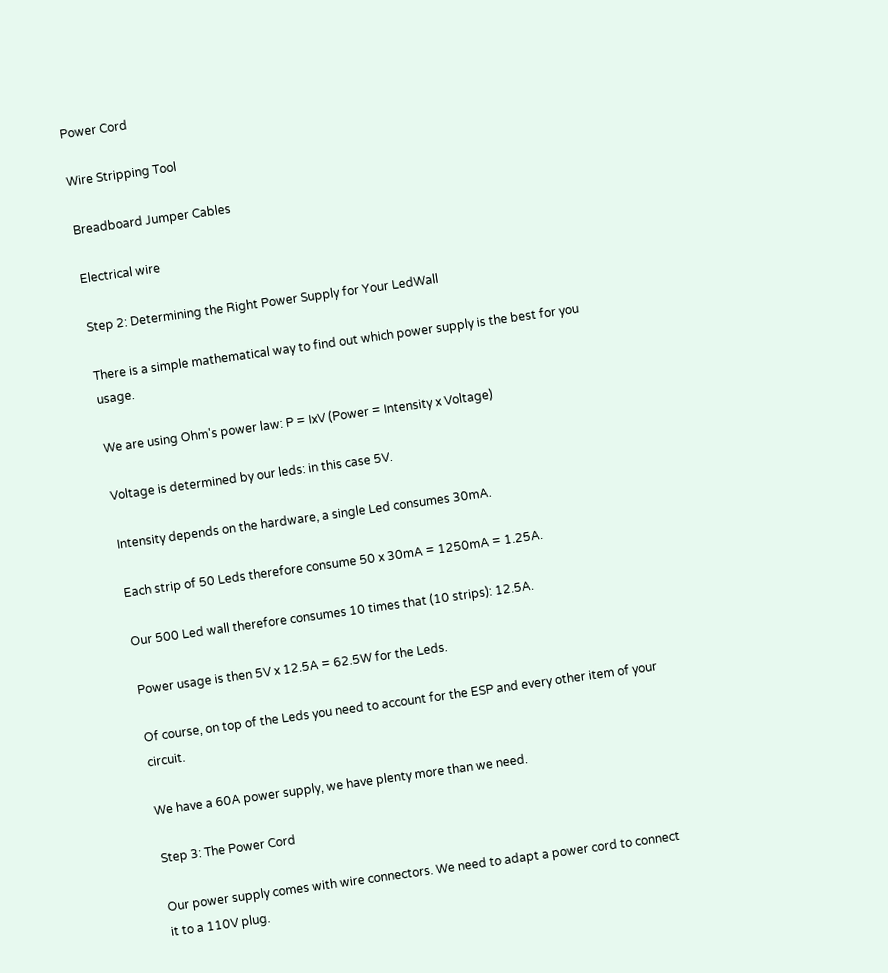Power Cord

Wire Stripping Tool

Breadboard Jumper Cables

Electrical wire

Step 2: Determining the Right Power Supply for Your LedWall

There is a simple mathematical way to find out which power supply is the best for you usage.

We are using Ohm's power law: P = IxV (Power = Intensity x Voltage)

Voltage is determined by our leds: in this case 5V.

Intensity depends on the hardware, a single Led consumes 30mA.

Each strip of 50 Leds therefore consume 50 x 30mA = 1250mA = 1.25A.

Our 500 Led wall therefore consumes 10 times that (10 strips): 12.5A.

Power usage is then 5V x 12.5A = 62.5W for the Leds.

Of course, on top of the Leds you need to account for the ESP and every other item of your circuit.

We have a 60A power supply, we have plenty more than we need.

Step 3: The Power Cord

Our power supply comes with wire connectors. We need to adapt a power cord to connect it to a 110V plug.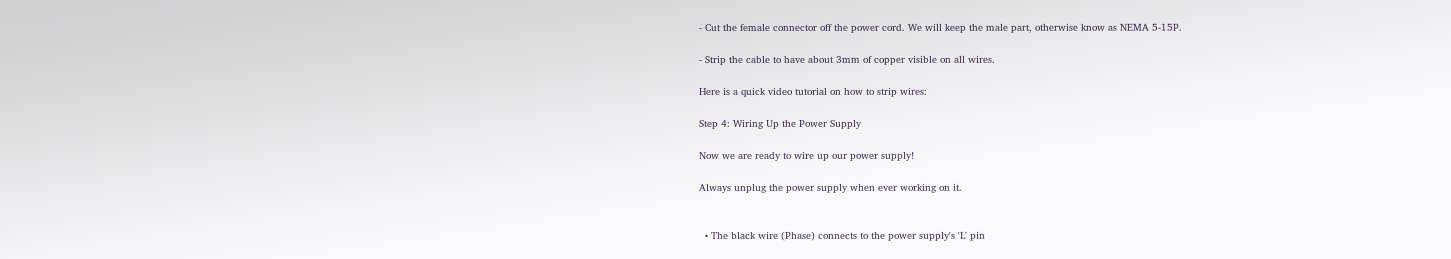- Cut the female connector off the power cord. We will keep the male part, otherwise know as NEMA 5-15P.

- Strip the cable to have about 3mm of copper visible on all wires.

Here is a quick video tutorial on how to strip wires:

Step 4: Wiring Up the Power Supply

Now we are ready to wire up our power supply!

Always unplug the power supply when ever working on it.


  • The black wire (Phase) connects to the power supply's 'L' pin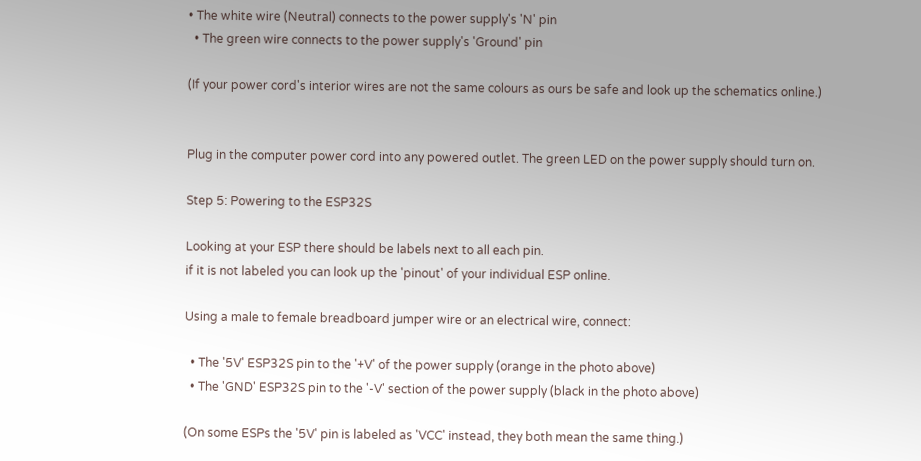• The white wire (Neutral) connects to the power supply's 'N' pin
  • The green wire connects to the power supply's 'Ground' pin

(If your power cord's interior wires are not the same colours as ours be safe and look up the schematics online.)


Plug in the computer power cord into any powered outlet. The green LED on the power supply should turn on.

Step 5: Powering to the ESP32S

Looking at your ESP there should be labels next to all each pin.
if it is not labeled you can look up the 'pinout' of your individual ESP online.

Using a male to female breadboard jumper wire or an electrical wire, connect:

  • The '5V' ESP32S pin to the '+V' of the power supply (orange in the photo above)
  • The 'GND' ESP32S pin to the '-V' section of the power supply (black in the photo above)

(On some ESPs the '5V' pin is labeled as 'VCC' instead, they both mean the same thing.)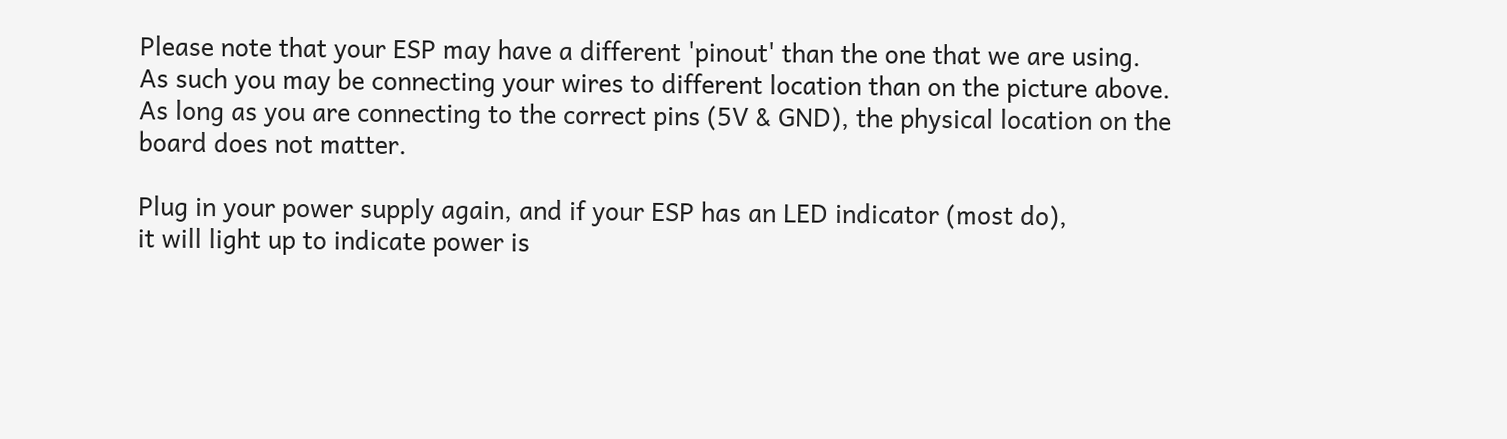Please note that your ESP may have a different 'pinout' than the one that we are using.
As such you may be connecting your wires to different location than on the picture above.
As long as you are connecting to the correct pins (5V & GND), the physical location on the board does not matter.

Plug in your power supply again, and if your ESP has an LED indicator (most do),
it will light up to indicate power is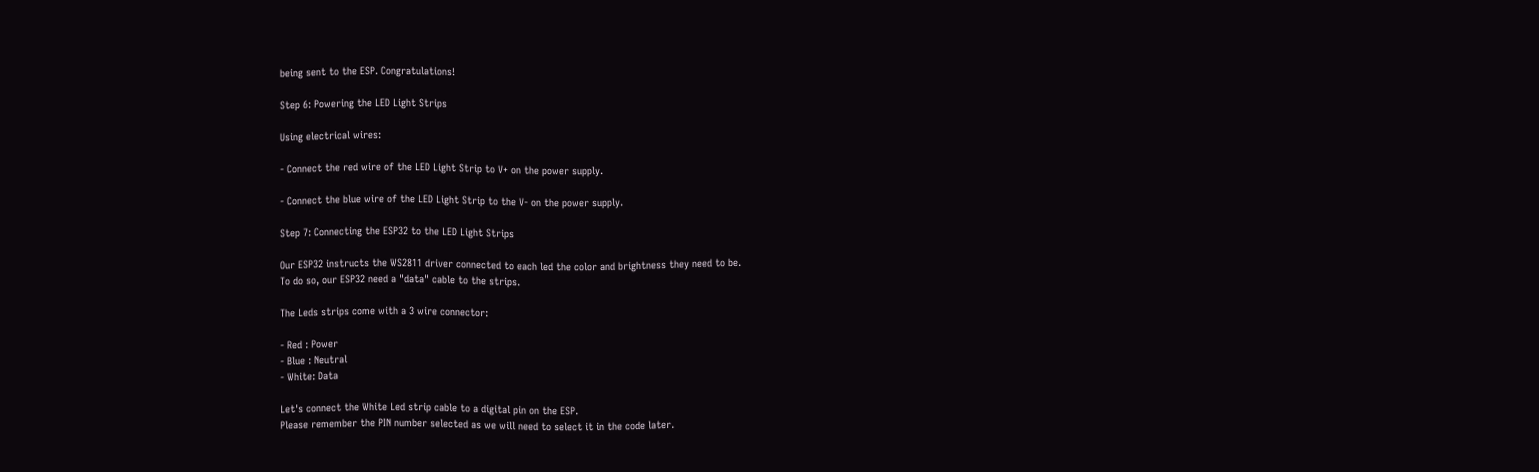being sent to the ESP. Congratulations!

Step 6: Powering the LED Light Strips

Using electrical wires:

- Connect the red wire of the LED Light Strip to V+ on the power supply.

- Connect the blue wire of the LED Light Strip to the V- on the power supply.

Step 7: Connecting the ESP32 to the LED Light Strips

Our ESP32 instructs the WS2811 driver connected to each led the color and brightness they need to be.
To do so, our ESP32 need a "data" cable to the strips.

The Leds strips come with a 3 wire connector:

- Red : Power
- Blue : Neutral
- White: Data

Let's connect the White Led strip cable to a digital pin on the ESP.
Please remember the PIN number selected as we will need to select it in the code later.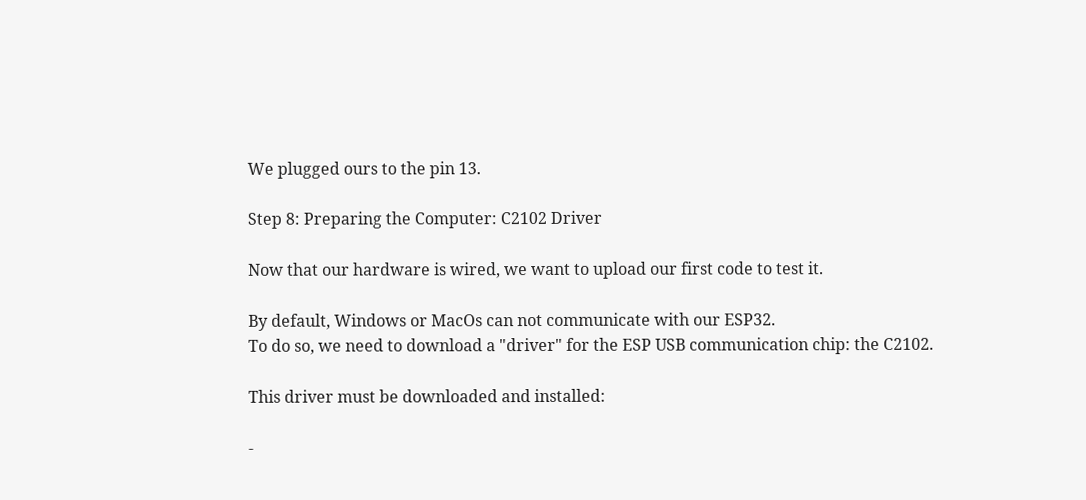We plugged ours to the pin 13.

Step 8: Preparing the Computer: C2102 Driver

Now that our hardware is wired, we want to upload our first code to test it.

By default, Windows or MacOs can not communicate with our ESP32.
To do so, we need to download a "driver" for the ESP USB communication chip: the C2102.

This driver must be downloaded and installed:

-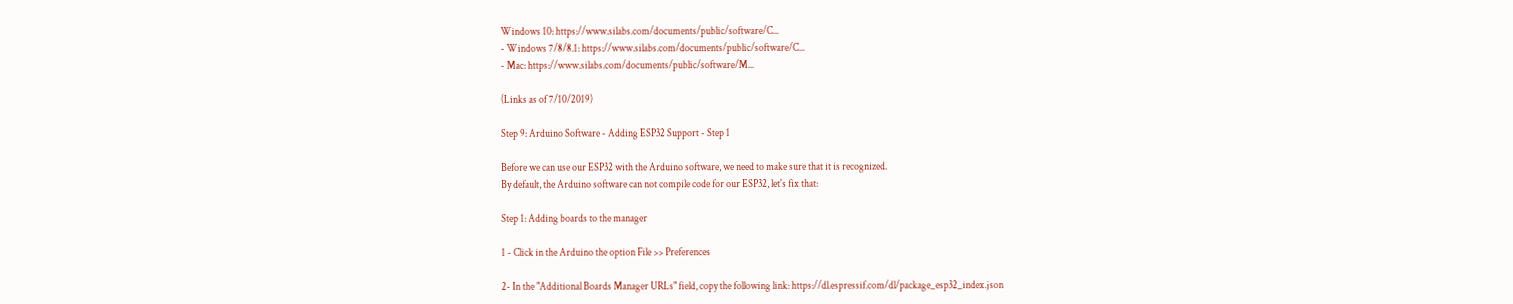Windows 10: https://www.silabs.com/documents/public/software/C...
- Windows 7/8/8.1: https://www.silabs.com/documents/public/software/C...
- Mac: https://www.silabs.com/documents/public/software/M...

(Links as of 7/10/2019)

Step 9: Arduino Software - Adding ESP32 Support - Step 1

Before we can use our ESP32 with the Arduino software, we need to make sure that it is recognized.
By default, the Arduino software can not compile code for our ESP32, let's fix that:

Step 1: Adding boards to the manager

1 - Click in the Arduino the option File >> Preferences

2- In the "Additional Boards Manager URLs" field, copy the following link: https://dl.espressif.com/dl/package_esp32_index.json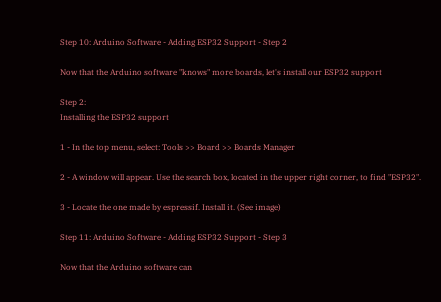Step 10: Arduino Software - Adding ESP32 Support - Step 2

Now that the Arduino software "knows" more boards, let's install our ESP32 support

Step 2:
Installing the ESP32 support

1 - In the top menu, select: Tools >> Board >> Boards Manager

2 - A window will appear. Use the search box, located in the upper right corner, to find "ESP32".

3 - Locate the one made by espressif. Install it. (See image)

Step 11: Arduino Software - Adding ESP32 Support - Step 3

Now that the Arduino software can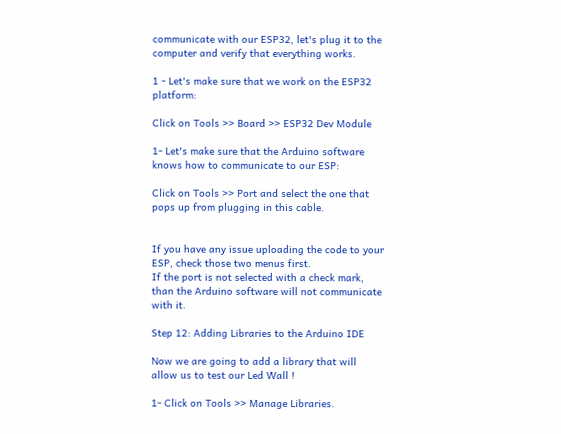communicate with our ESP32, let's plug it to the computer and verify that everything works.

1 - Let's make sure that we work on the ESP32 platform:

Click on Tools >> Board >> ESP32 Dev Module

1- Let's make sure that the Arduino software knows how to communicate to our ESP:

Click on Tools >> Port and select the one that pops up from plugging in this cable.


If you have any issue uploading the code to your ESP, check those two menus first.
If the port is not selected with a check mark, than the Arduino software will not communicate with it.

Step 12: Adding Libraries to the Arduino IDE

Now we are going to add a library that will allow us to test our Led Wall !

1- Click on Tools >> Manage Libraries.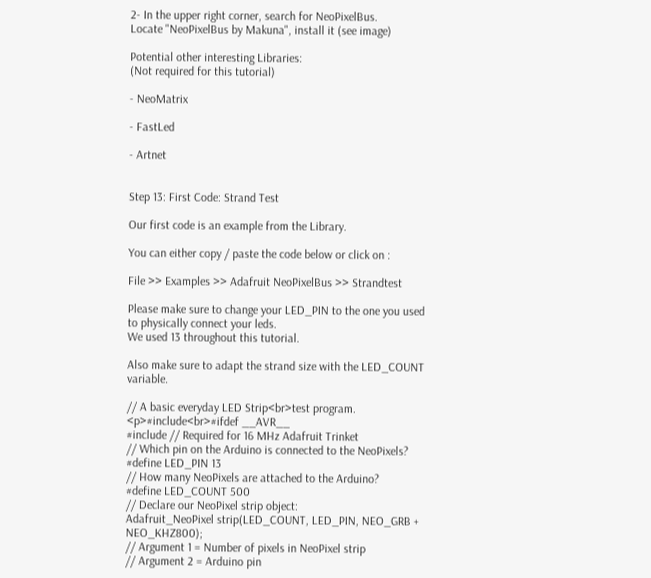2- In the upper right corner, search for NeoPixelBus.
Locate "NeoPixelBus by Makuna", install it (see image)

Potential other interesting Libraries:
(Not required for this tutorial)

- NeoMatrix

- FastLed

- Artnet


Step 13: First Code: Strand Test

Our first code is an example from the Library.

You can either copy / paste the code below or click on :

File >> Examples >> Adafruit NeoPixelBus >> Strandtest

Please make sure to change your LED_PIN to the one you used to physically connect your leds.
We used 13 throughout this tutorial.

Also make sure to adapt the strand size with the LED_COUNT variable.

// A basic everyday LED Strip<br>test program.
<p>#include<br>#ifdef __AVR__
#include // Required for 16 MHz Adafruit Trinket
// Which pin on the Arduino is connected to the NeoPixels?
#define LED_PIN 13
// How many NeoPixels are attached to the Arduino?
#define LED_COUNT 500
// Declare our NeoPixel strip object:
Adafruit_NeoPixel strip(LED_COUNT, LED_PIN, NEO_GRB + NEO_KHZ800);
// Argument 1 = Number of pixels in NeoPixel strip
// Argument 2 = Arduino pin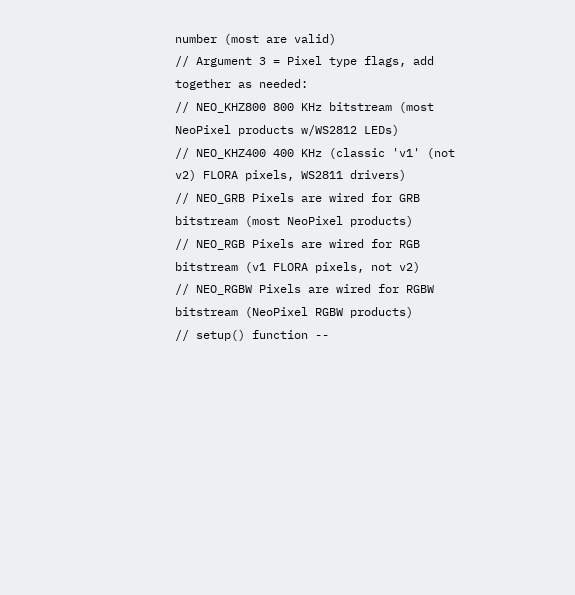number (most are valid)
// Argument 3 = Pixel type flags, add together as needed:
// NEO_KHZ800 800 KHz bitstream (most NeoPixel products w/WS2812 LEDs)
// NEO_KHZ400 400 KHz (classic 'v1' (not v2) FLORA pixels, WS2811 drivers)
// NEO_GRB Pixels are wired for GRB bitstream (most NeoPixel products)
// NEO_RGB Pixels are wired for RGB bitstream (v1 FLORA pixels, not v2)
// NEO_RGBW Pixels are wired for RGBW bitstream (NeoPixel RGBW products)
// setup() function --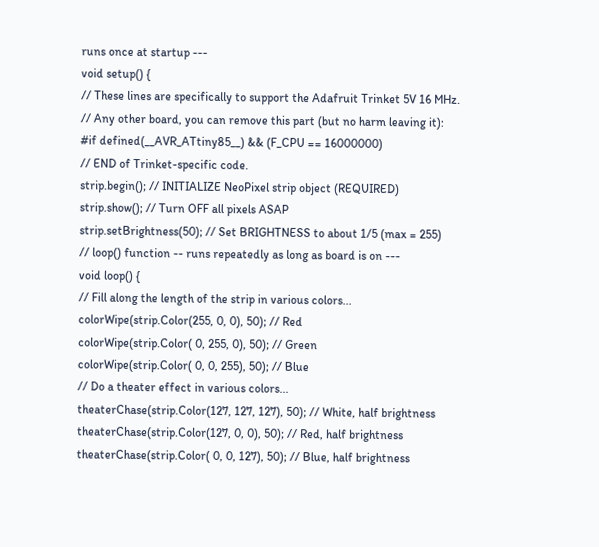runs once at startup ---
void setup() {
// These lines are specifically to support the Adafruit Trinket 5V 16 MHz.
// Any other board, you can remove this part (but no harm leaving it):
#if defined(__AVR_ATtiny85__) && (F_CPU == 16000000)
// END of Trinket-specific code.
strip.begin(); // INITIALIZE NeoPixel strip object (REQUIRED)
strip.show(); // Turn OFF all pixels ASAP
strip.setBrightness(50); // Set BRIGHTNESS to about 1/5 (max = 255)
// loop() function -- runs repeatedly as long as board is on ---
void loop() {
// Fill along the length of the strip in various colors...
colorWipe(strip.Color(255, 0, 0), 50); // Red
colorWipe(strip.Color( 0, 255, 0), 50); // Green
colorWipe(strip.Color( 0, 0, 255), 50); // Blue
// Do a theater effect in various colors...
theaterChase(strip.Color(127, 127, 127), 50); // White, half brightness
theaterChase(strip.Color(127, 0, 0), 50); // Red, half brightness
theaterChase(strip.Color( 0, 0, 127), 50); // Blue, half brightness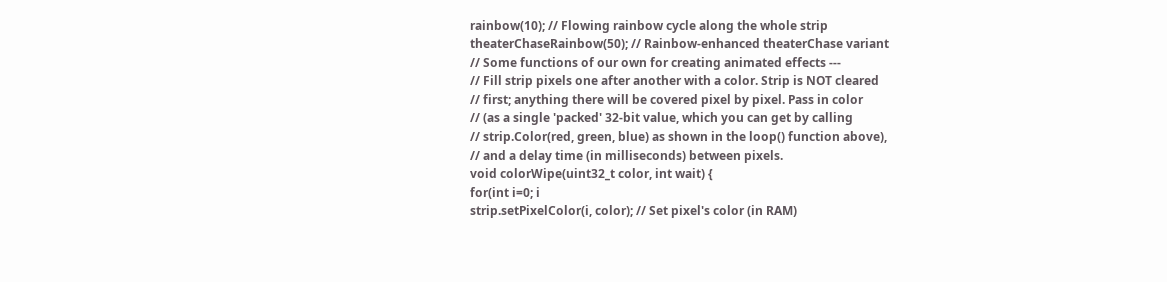rainbow(10); // Flowing rainbow cycle along the whole strip
theaterChaseRainbow(50); // Rainbow-enhanced theaterChase variant
// Some functions of our own for creating animated effects ---
// Fill strip pixels one after another with a color. Strip is NOT cleared
// first; anything there will be covered pixel by pixel. Pass in color
// (as a single 'packed' 32-bit value, which you can get by calling
// strip.Color(red, green, blue) as shown in the loop() function above),
// and a delay time (in milliseconds) between pixels.
void colorWipe(uint32_t color, int wait) {
for(int i=0; i
strip.setPixelColor(i, color); // Set pixel's color (in RAM)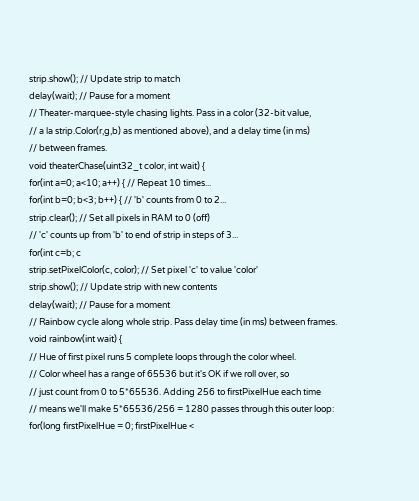strip.show(); // Update strip to match
delay(wait); // Pause for a moment
// Theater-marquee-style chasing lights. Pass in a color (32-bit value,
// a la strip.Color(r,g,b) as mentioned above), and a delay time (in ms)
// between frames.
void theaterChase(uint32_t color, int wait) {
for(int a=0; a<10; a++) { // Repeat 10 times...
for(int b=0; b<3; b++) { // 'b' counts from 0 to 2...
strip.clear(); // Set all pixels in RAM to 0 (off)
// 'c' counts up from 'b' to end of strip in steps of 3...
for(int c=b; c
strip.setPixelColor(c, color); // Set pixel 'c' to value 'color'
strip.show(); // Update strip with new contents
delay(wait); // Pause for a moment
// Rainbow cycle along whole strip. Pass delay time (in ms) between frames.
void rainbow(int wait) {
// Hue of first pixel runs 5 complete loops through the color wheel.
// Color wheel has a range of 65536 but it's OK if we roll over, so
// just count from 0 to 5*65536. Adding 256 to firstPixelHue each time
// means we'll make 5*65536/256 = 1280 passes through this outer loop:
for(long firstPixelHue = 0; firstPixelHue <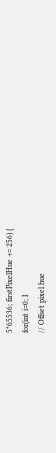5*65536; firstPixelHue += 256) {
for(int i=0; I
// Offset pixel hue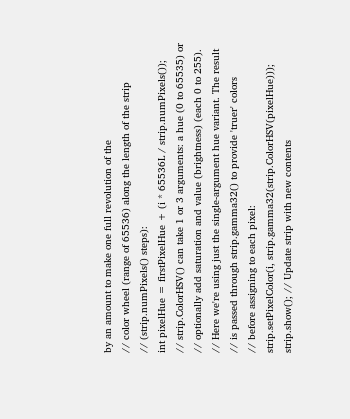by an amount to make one full revolution of the
// color wheel (range of 65536) along the length of the strip
// (strip.numPixels() steps):
int pixelHue = firstPixelHue + (i * 65536L / strip.numPixels());
// strip.ColorHSV() can take 1 or 3 arguments: a hue (0 to 65535) or
// optionally add saturation and value (brightness) (each 0 to 255).
// Here we're using just the single-argument hue variant. The result
// is passed through strip.gamma32() to provide 'truer' colors
// before assigning to each pixel:
strip.setPixelColor(i, strip.gamma32(strip.ColorHSV(pixelHue)));
strip.show(); // Update strip with new contents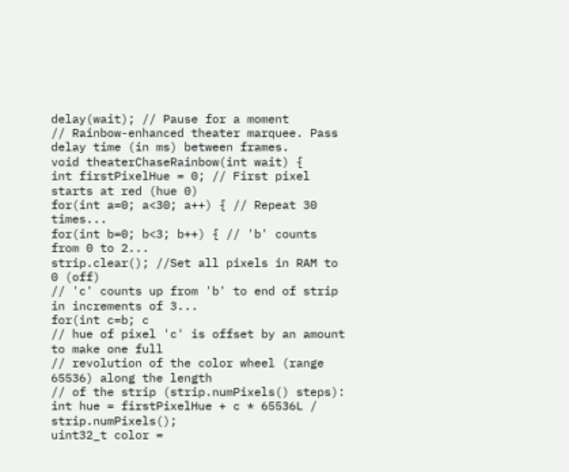delay(wait); // Pause for a moment
// Rainbow-enhanced theater marquee. Pass delay time (in ms) between frames.
void theaterChaseRainbow(int wait) {
int firstPixelHue = 0; // First pixel starts at red (hue 0)
for(int a=0; a<30; a++) { // Repeat 30 times...
for(int b=0; b<3; b++) { // 'b' counts from 0 to 2...
strip.clear(); //Set all pixels in RAM to 0 (off)
// 'c' counts up from 'b' to end of strip in increments of 3...
for(int c=b; c
// hue of pixel 'c' is offset by an amount to make one full
// revolution of the color wheel (range 65536) along the length
// of the strip (strip.numPixels() steps):
int hue = firstPixelHue + c * 65536L / strip.numPixels();
uint32_t color =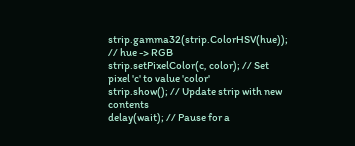strip.gamma32(strip.ColorHSV(hue)); // hue -> RGB
strip.setPixelColor(c, color); // Set pixel 'c' to value 'color'
strip.show(); // Update strip with new contents
delay(wait); // Pause for a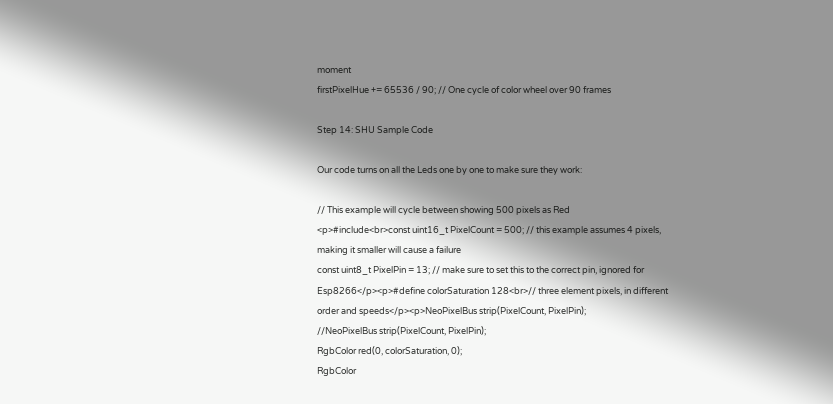moment
firstPixelHue += 65536 / 90; // One cycle of color wheel over 90 frames

Step 14: SHU Sample Code

Our code turns on all the Leds one by one to make sure they work:

// This example will cycle between showing 500 pixels as Red
<p>#include<br>const uint16_t PixelCount = 500; // this example assumes 4 pixels, making it smaller will cause a failure
const uint8_t PixelPin = 13; // make sure to set this to the correct pin, ignored for Esp8266</p><p>#define colorSaturation 128<br>// three element pixels, in different order and speeds</p><p>NeoPixelBus strip(PixelCount, PixelPin);
//NeoPixelBus strip(PixelCount, PixelPin);
RgbColor red(0, colorSaturation, 0);
RgbColor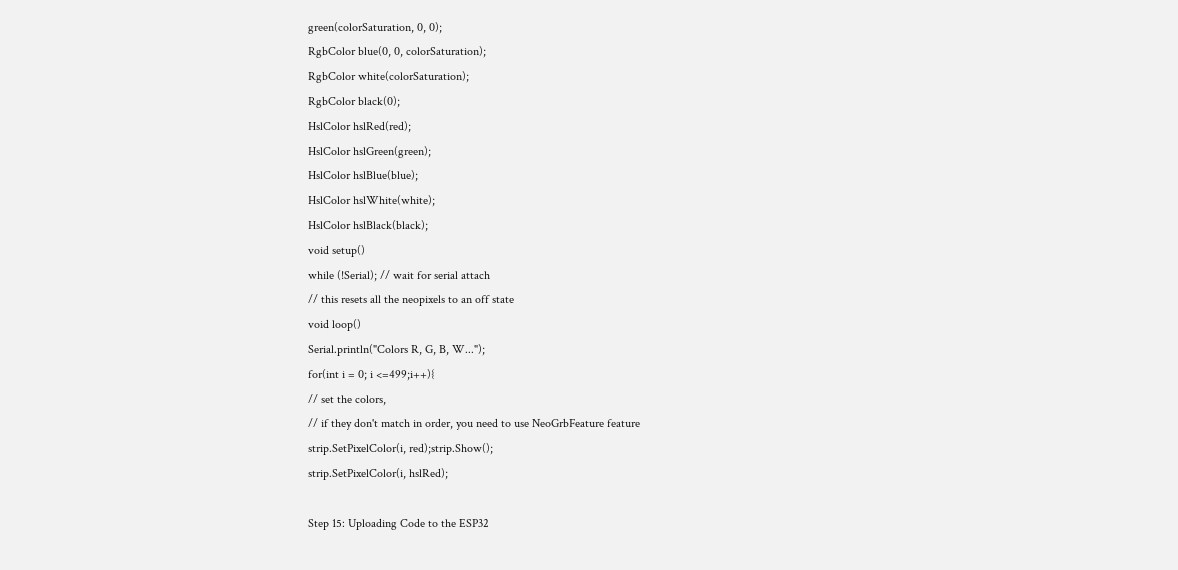green(colorSaturation, 0, 0);
RgbColor blue(0, 0, colorSaturation);
RgbColor white(colorSaturation);
RgbColor black(0);
HslColor hslRed(red);
HslColor hslGreen(green);
HslColor hslBlue(blue);
HslColor hslWhite(white);
HslColor hslBlack(black);
void setup()
while (!Serial); // wait for serial attach
// this resets all the neopixels to an off state
void loop()
Serial.println("Colors R, G, B, W...");
for(int i = 0; i <=499;i++){
// set the colors,
// if they don't match in order, you need to use NeoGrbFeature feature
strip.SetPixelColor(i, red);strip.Show();
strip.SetPixelColor(i, hslRed);

Step 15: Uploading Code to the ESP32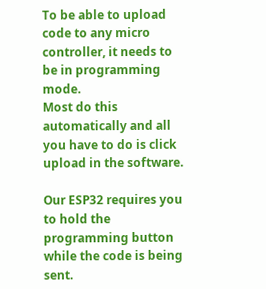To be able to upload code to any micro controller, it needs to be in programming mode.
Most do this automatically and all you have to do is click upload in the software.

Our ESP32 requires you to hold the programming button while the code is being sent.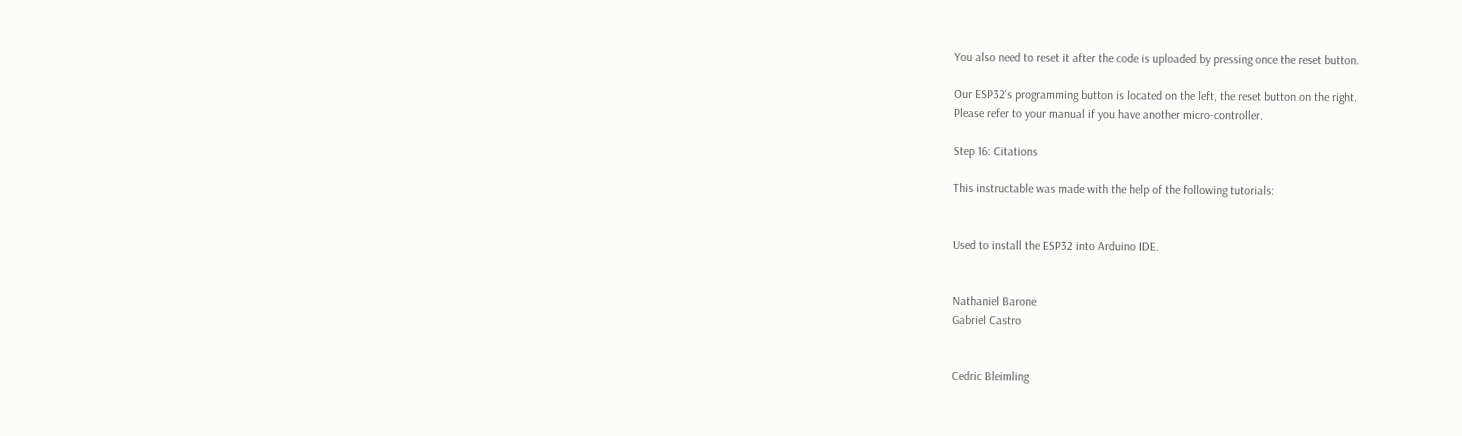You also need to reset it after the code is uploaded by pressing once the reset button.

Our ESP32's programming button is located on the left, the reset button on the right.
Please refer to your manual if you have another micro-controller.

Step 16: Citations

This instructable was made with the help of the following tutorials:


Used to install the ESP32 into Arduino IDE.


Nathaniel Barone
Gabriel Castro


Cedric Bleimling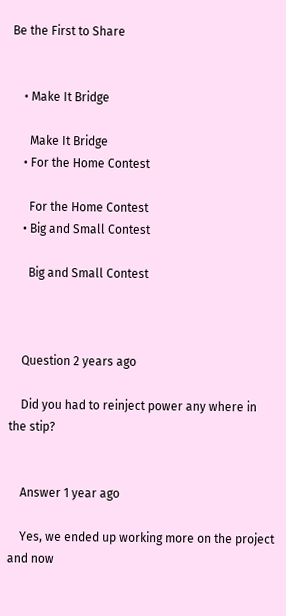Be the First to Share


    • Make It Bridge

      Make It Bridge
    • For the Home Contest

      For the Home Contest
    • Big and Small Contest

      Big and Small Contest



    Question 2 years ago

    Did you had to reinject power any where in the stip?


    Answer 1 year ago

    Yes, we ended up working more on the project and now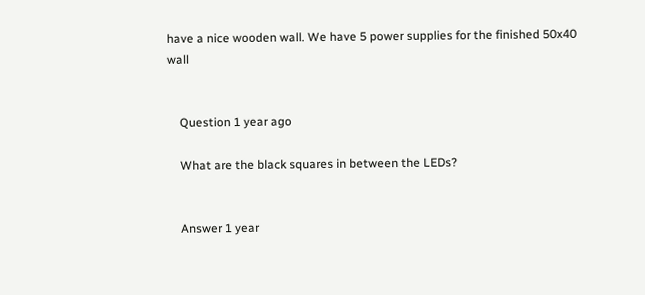have a nice wooden wall. We have 5 power supplies for the finished 50x40 wall


    Question 1 year ago

    What are the black squares in between the LEDs?


    Answer 1 year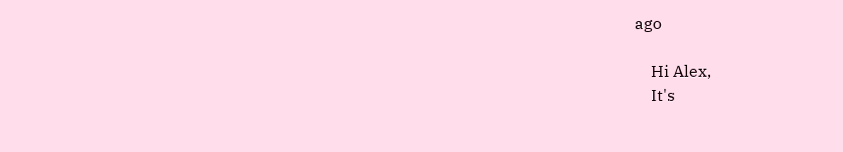ago

    Hi Alex,
    It's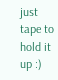just tape to hold it up :)